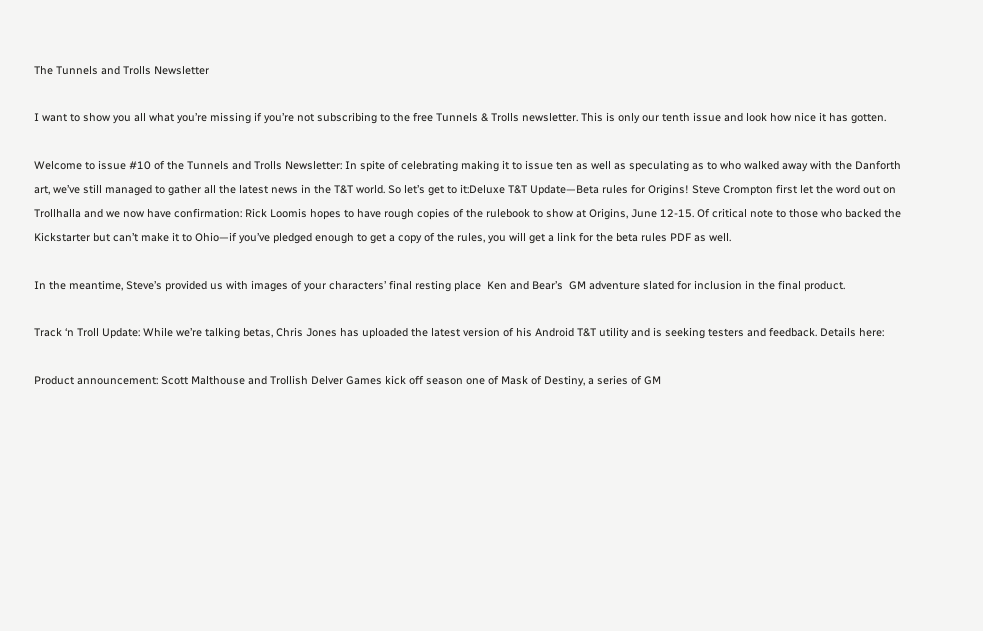The Tunnels and Trolls Newsletter

I want to show you all what you’re missing if you’re not subscribing to the free Tunnels & Trolls newsletter. This is only our tenth issue and look how nice it has gotten.

Welcome to issue #10 of the Tunnels and Trolls Newsletter: In spite of celebrating making it to issue ten as well as speculating as to who walked away with the Danforth art, we’ve still managed to gather all the latest news in the T&T world. So let’s get to it:Deluxe T&T Update—Beta rules for Origins! Steve Crompton first let the word out on Trollhalla and we now have confirmation: Rick Loomis hopes to have rough copies of the rulebook to show at Origins, June 12-15. Of critical note to those who backed the Kickstarter but can’t make it to Ohio—if you’ve pledged enough to get a copy of the rules, you will get a link for the beta rules PDF as well.

In the meantime, Steve’s provided us with images of your characters’ final resting place  Ken and Bear’s  GM adventure slated for inclusion in the final product.

Track ‘n Troll Update: While we’re talking betas, Chris Jones has uploaded the latest version of his Android T&T utility and is seeking testers and feedback. Details here:

Product announcement: Scott Malthouse and Trollish Delver Games kick off season one of Mask of Destiny, a series of GM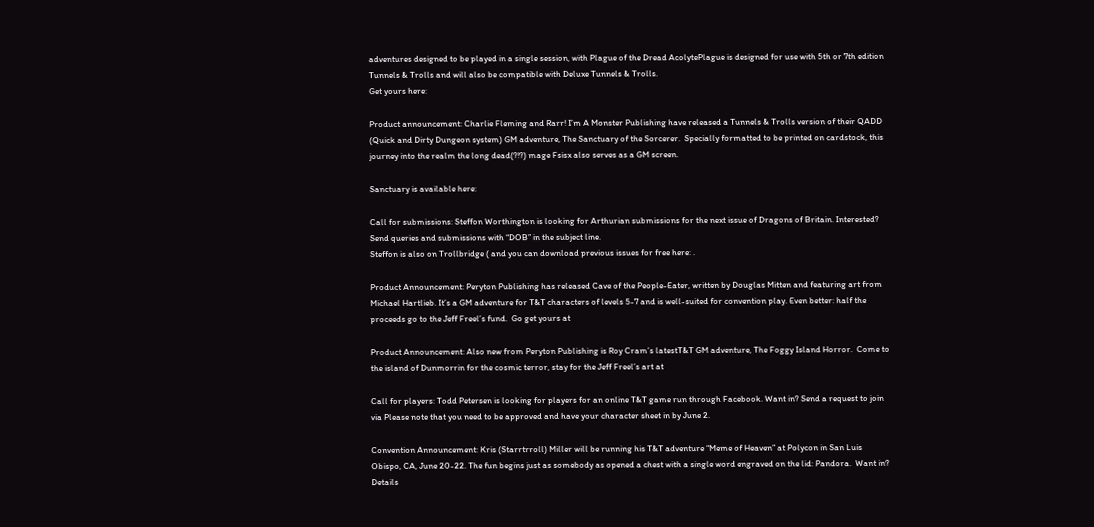adventures designed to be played in a single session, with Plague of the Dread AcolytePlague is designed for use with 5th or 7th edition Tunnels & Trolls and will also be compatible with Deluxe Tunnels & Trolls.
Get yours here:

Product announcement: Charlie Fleming and Rarr! I’m A Monster Publishing have released a Tunnels & Trolls version of their QADD (Quick and Dirty Dungeon system) GM adventure, The Sanctuary of the Sorcerer.  Specially formatted to be printed on cardstock, this journey into the realm the long dead(?!?) mage Fsisx also serves as a GM screen.

Sanctuary is available here:

Call for submissions: Steffon Worthington is looking for Arthurian submissions for the next issue of Dragons of Britain. Interested? Send queries and submissions with “DOB” in the subject line.
Steffon is also on Trollbridge ( and you can download previous issues for free here: .

Product Announcement: Peryton Publishing has released Cave of the People-Eater, written by Douglas Mitten and featuring art from Michael Hartlieb. It’s a GM adventure for T&T characters of levels 5-7 and is well-suited for convention play. Even better: half the proceeds go to the Jeff Freel’s fund.  Go get yours at

Product Announcement: Also new from Peryton Publishing is Roy Cram’s latestT&T GM adventure, The Foggy Island Horror.  Come to the island of Dunmorrin for the cosmic terror, stay for the Jeff Freel’s art at

Call for players: Todd Petersen is looking for players for an online T&T game run through Facebook. Want in? Send a request to join via Please note that you need to be approved and have your character sheet in by June 2.

Convention Announcement: Kris (Starrtrroll) Miller will be running his T&T adventure “Meme of Heaven” at Polycon in San Luis Obispo, CA, June 20-22. The fun begins just as somebody as opened a chest with a single word engraved on the lid: Pandora.  Want in? Details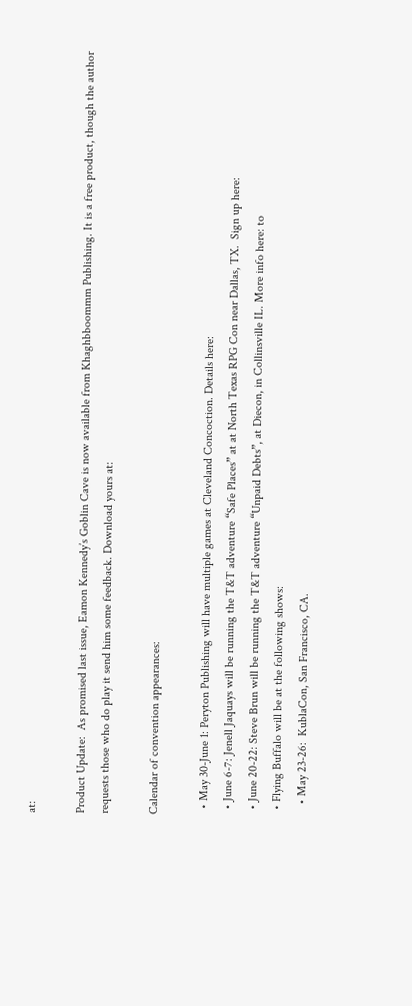at:

Product Update:  As promised last issue, Eamon Kennedy’s Goblin Cave is now available from Khaghbboommm Publishing. It is a free product, though the author requests those who do play it send him some feedback. Download yours at:

Calendar of convention appearances:

  • May 30-June 1: Peryton Publishing will have multiple games at Cleveland Concoction. Details here:
  • June 6-7: Jenell Jaquays will be running the T&T adventure “Safe Places” at at North Texas RPG Con near Dallas, TX.  Sign up here:
  • June 20-22: Steve Brun will be running the T&T adventure “Unpaid Debts”, at Diecon, in Collinsville IL. More info here: to
  • Flying Buffalo will be at the following shows:
    • May 23-26:  KublaCon, San Francisco, CA.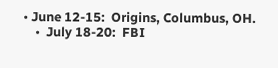• June 12-15:  Origins, Columbus, OH.
    •  July 18-20:  FBI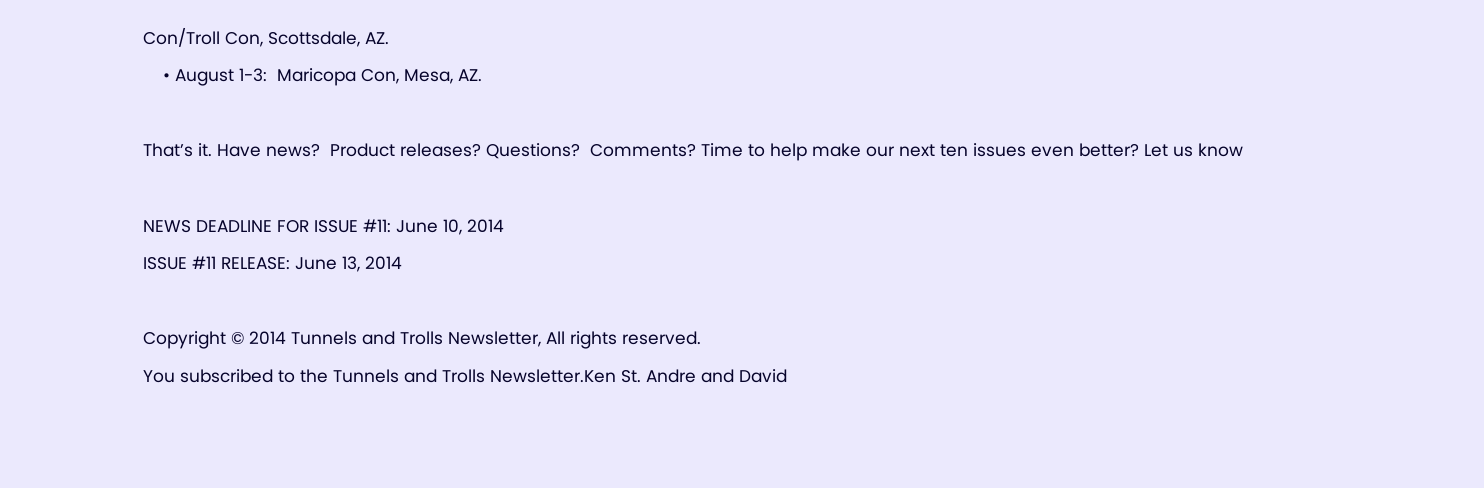Con/Troll Con, Scottsdale, AZ.
    • August 1-3:  Maricopa Con, Mesa, AZ.

That’s it. Have news?  Product releases? Questions?  Comments? Time to help make our next ten issues even better? Let us know

NEWS DEADLINE FOR ISSUE #11: June 10, 2014
ISSUE #11 RELEASE: June 13, 2014

Copyright © 2014 Tunnels and Trolls Newsletter, All rights reserved.
You subscribed to the Tunnels and Trolls Newsletter.Ken St. Andre and David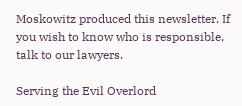Moskowitz produced this newsletter. If you wish to know who is responsible, talk to our lawyers.

Serving the Evil Overlord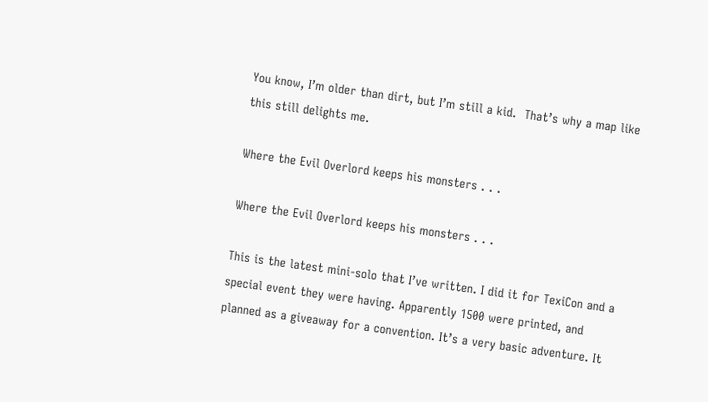You know, I’m older than dirt, but I’m still a kid.  That’s why a map like this still delights me.

Where the Evil Overlord keeps his monsters . . .

Where the Evil Overlord keeps his monsters . . .

This is the latest mini-solo that I’ve written. I did it for TexiCon and a special event they were having. Apparently 1500 were printed, and planned as a giveaway for a convention. It’s a very basic adventure. It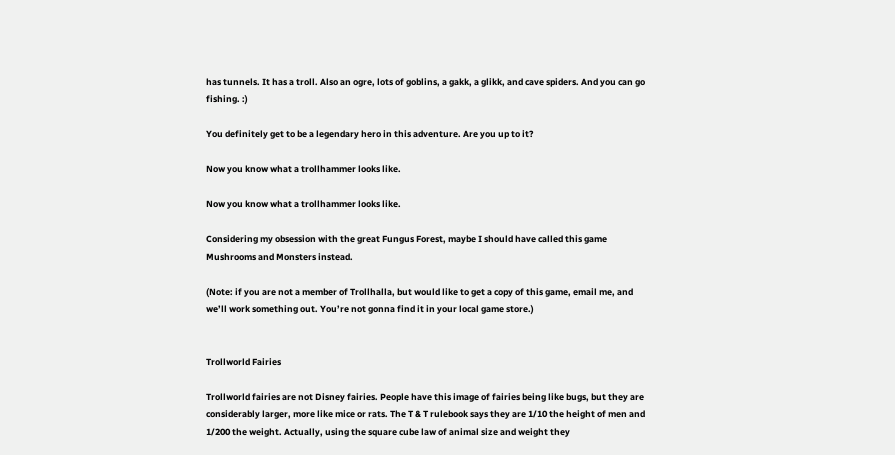has tunnels. It has a troll. Also an ogre, lots of goblins, a gakk, a glikk, and cave spiders. And you can go fishing. :)

You definitely get to be a legendary hero in this adventure. Are you up to it?

Now you know what a trollhammer looks like.

Now you know what a trollhammer looks like.

Considering my obsession with the great Fungus Forest, maybe I should have called this game Mushrooms and Monsters instead.

(Note: if you are not a member of Trollhalla, but would like to get a copy of this game, email me, and we’ll work something out. You’re not gonna find it in your local game store.)


Trollworld Fairies

Trollworld fairies are not Disney fairies. People have this image of fairies being like bugs, but they are considerably larger, more like mice or rats. The T & T rulebook says they are 1/10 the height of men and 1/200 the weight. Actually, using the square cube law of animal size and weight they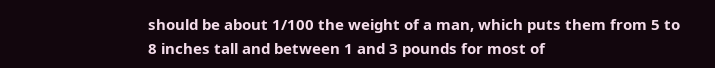should be about 1/100 the weight of a man, which puts them from 5 to 8 inches tall and between 1 and 3 pounds for most of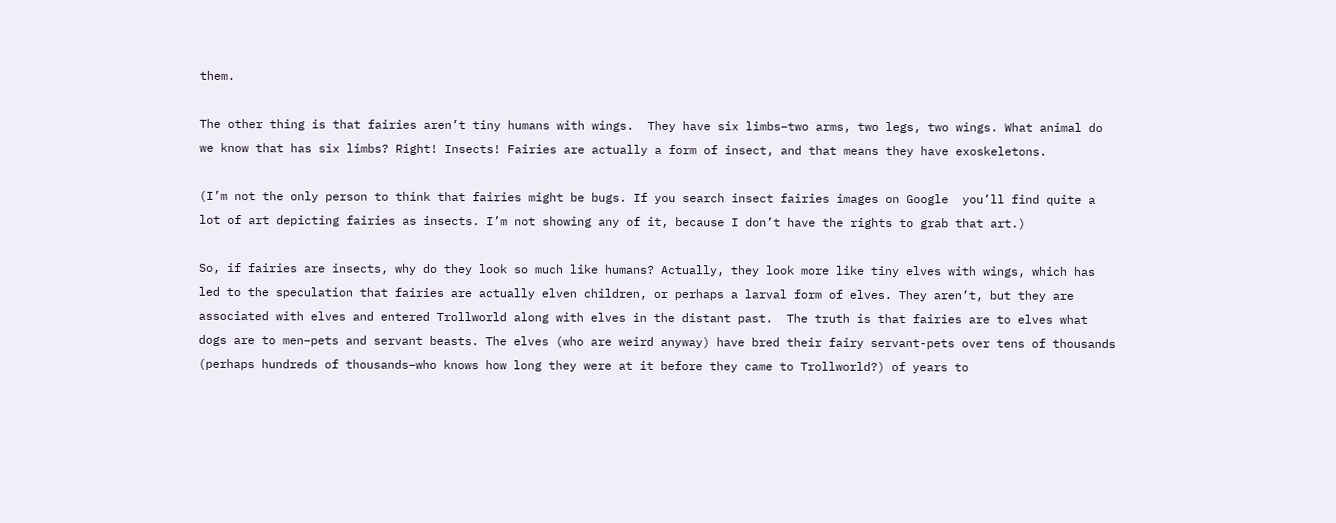them.

The other thing is that fairies aren’t tiny humans with wings.  They have six limbs–two arms, two legs, two wings. What animal do we know that has six limbs? Right! Insects! Fairies are actually a form of insect, and that means they have exoskeletons.

(I’m not the only person to think that fairies might be bugs. If you search insect fairies images on Google  you’ll find quite a lot of art depicting fairies as insects. I’m not showing any of it, because I don’t have the rights to grab that art.)

So, if fairies are insects, why do they look so much like humans? Actually, they look more like tiny elves with wings, which has led to the speculation that fairies are actually elven children, or perhaps a larval form of elves. They aren’t, but they are associated with elves and entered Trollworld along with elves in the distant past.  The truth is that fairies are to elves what dogs are to men–pets and servant beasts. The elves (who are weird anyway) have bred their fairy servant-pets over tens of thousands (perhaps hundreds of thousands–who knows how long they were at it before they came to Trollworld?) of years to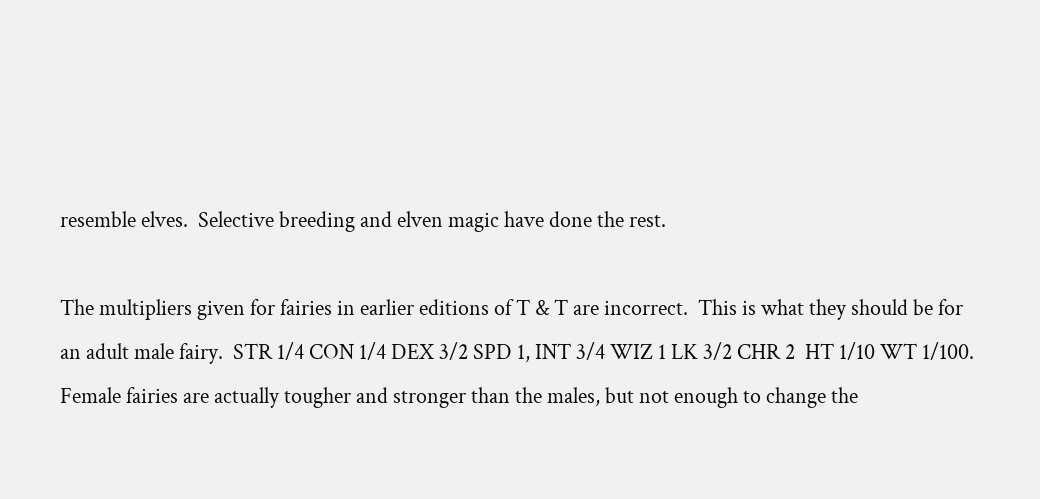resemble elves.  Selective breeding and elven magic have done the rest.

The multipliers given for fairies in earlier editions of T & T are incorrect.  This is what they should be for an adult male fairy.  STR 1/4 CON 1/4 DEX 3/2 SPD 1, INT 3/4 WIZ 1 LK 3/2 CHR 2  HT 1/10 WT 1/100.  Female fairies are actually tougher and stronger than the males, but not enough to change the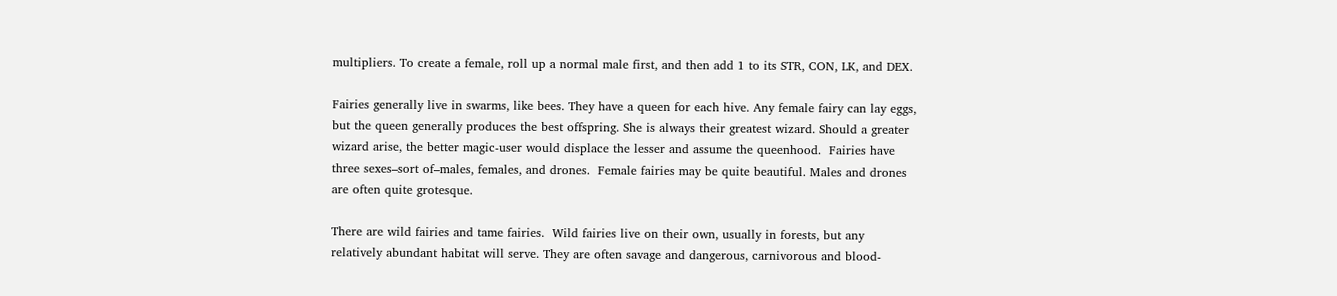multipliers. To create a female, roll up a normal male first, and then add 1 to its STR, CON, LK, and DEX.

Fairies generally live in swarms, like bees. They have a queen for each hive. Any female fairy can lay eggs, but the queen generally produces the best offspring. She is always their greatest wizard. Should a greater wizard arise, the better magic-user would displace the lesser and assume the queenhood.  Fairies have three sexes–sort of–males, females, and drones.  Female fairies may be quite beautiful. Males and drones are often quite grotesque.

There are wild fairies and tame fairies.  Wild fairies live on their own, usually in forests, but any relatively abundant habitat will serve. They are often savage and dangerous, carnivorous and blood-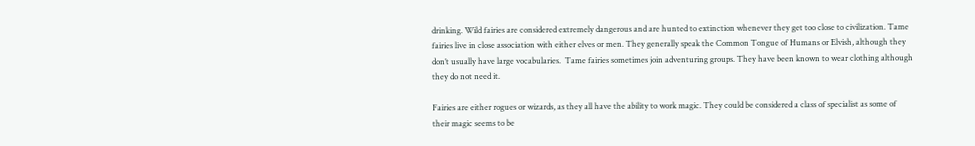drinking. Wild fairies are considered extremely dangerous and are hunted to extinction whenever they get too close to civilization. Tame fairies live in close association with either elves or men. They generally speak the Common Tongue of Humans or Elvish, although they don’t usually have large vocabularies.  Tame fairies sometimes join adventuring groups. They have been known to wear clothing although they do not need it.

Fairies are either rogues or wizards, as they all have the ability to work magic. They could be considered a class of specialist as some of their magic seems to be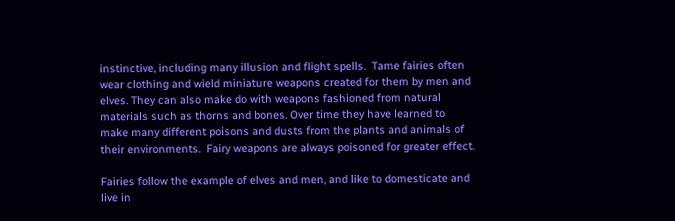instinctive, including many illusion and flight spells.  Tame fairies often wear clothing and wield miniature weapons created for them by men and elves. They can also make do with weapons fashioned from natural materials such as thorns and bones. Over time they have learned to make many different poisons and dusts from the plants and animals of their environments.  Fairy weapons are always poisoned for greater effect.

Fairies follow the example of elves and men, and like to domesticate and live in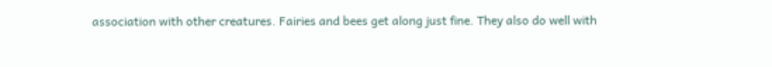association with other creatures. Fairies and bees get along just fine. They also do well with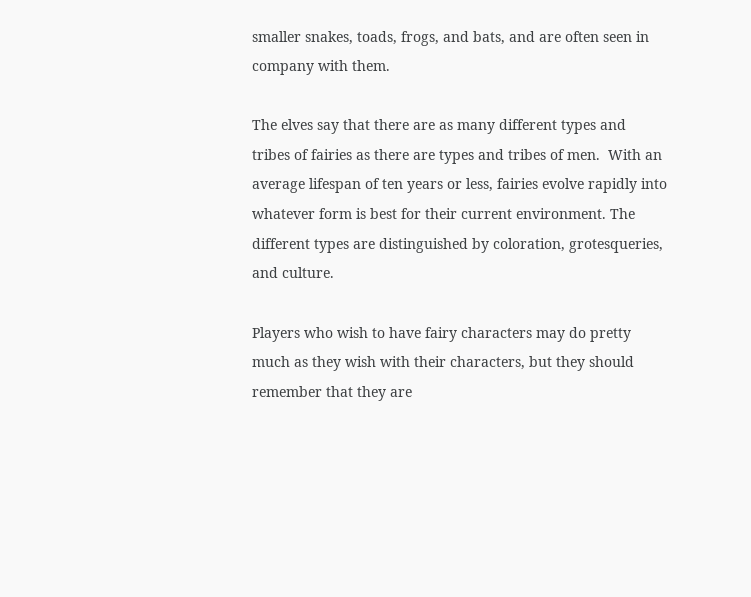smaller snakes, toads, frogs, and bats, and are often seen in company with them.

The elves say that there are as many different types and tribes of fairies as there are types and tribes of men.  With an average lifespan of ten years or less, fairies evolve rapidly into whatever form is best for their current environment. The different types are distinguished by coloration, grotesqueries, and culture.

Players who wish to have fairy characters may do pretty much as they wish with their characters, but they should remember that they are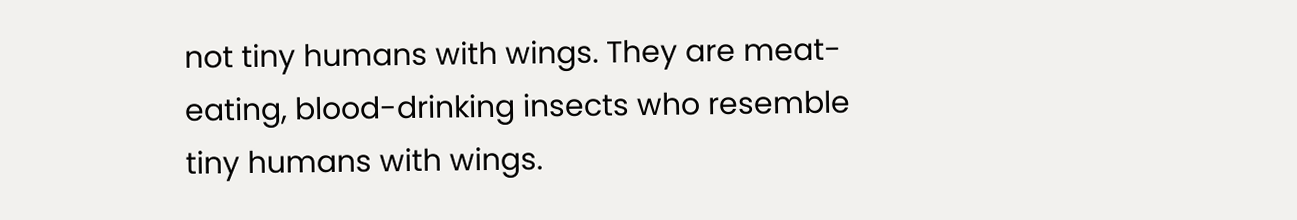not tiny humans with wings. They are meat-eating, blood-drinking insects who resemble tiny humans with wings.